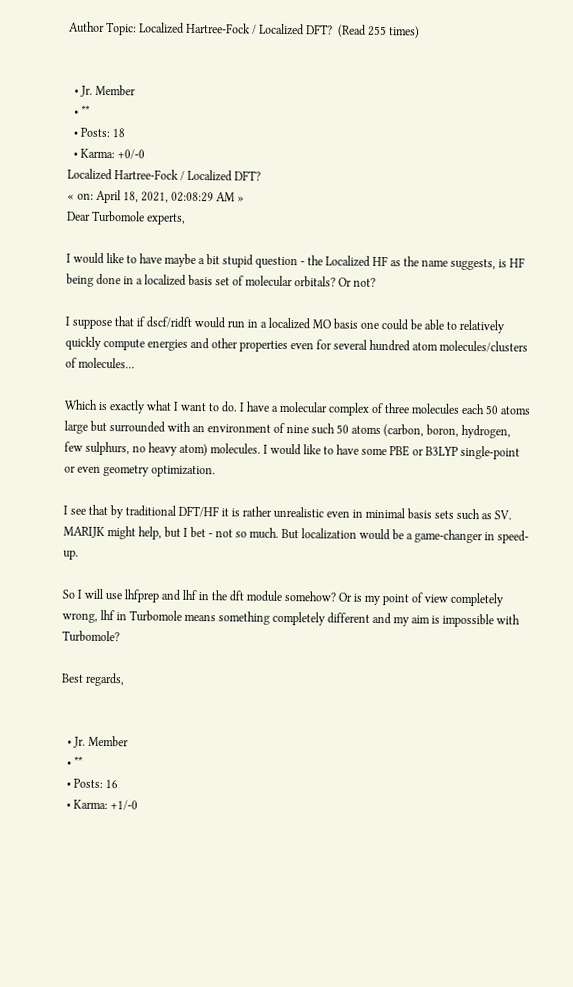Author Topic: Localized Hartree-Fock / Localized DFT?  (Read 255 times)


  • Jr. Member
  • **
  • Posts: 18
  • Karma: +0/-0
Localized Hartree-Fock / Localized DFT?
« on: April 18, 2021, 02:08:29 AM »
Dear Turbomole experts,

I would like to have maybe a bit stupid question - the Localized HF as the name suggests, is HF being done in a localized basis set of molecular orbitals? Or not?

I suppose that if dscf/ridft would run in a localized MO basis one could be able to relatively quickly compute energies and other properties even for several hundred atom molecules/clusters of molecules...

Which is exactly what I want to do. I have a molecular complex of three molecules each 50 atoms large but surrounded with an environment of nine such 50 atoms (carbon, boron, hydrogen, few sulphurs, no heavy atom) molecules. I would like to have some PBE or B3LYP single-point or even geometry optimization.

I see that by traditional DFT/HF it is rather unrealistic even in minimal basis sets such as SV. MARIJK might help, but I bet - not so much. But localization would be a game-changer in speed-up.

So I will use lhfprep and lhf in the dft module somehow? Or is my point of view completely wrong, lhf in Turbomole means something completely different and my aim is impossible with Turbomole?

Best regards,


  • Jr. Member
  • **
  • Posts: 16
  • Karma: +1/-0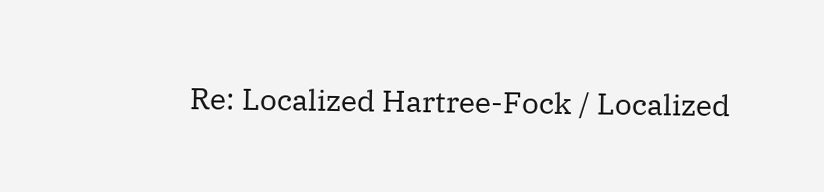Re: Localized Hartree-Fock / Localized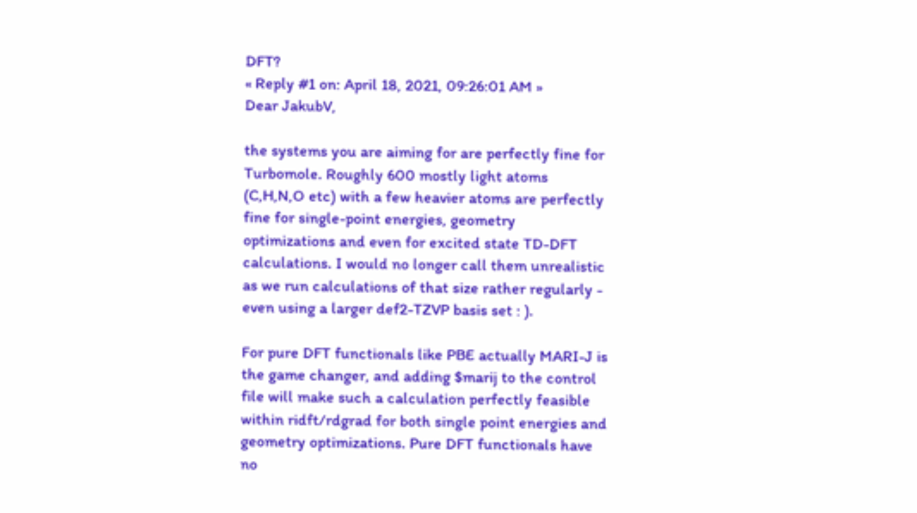DFT?
« Reply #1 on: April 18, 2021, 09:26:01 AM »
Dear JakubV,

the systems you are aiming for are perfectly fine for Turbomole. Roughly 600 mostly light atoms (C,H,N,O etc) with a few heavier atoms are perfectly fine for single-point energies, geometry optimizations and even for excited state TD-DFT calculations. I would no longer call them unrealistic as we run calculations of that size rather regularly - even using a larger def2-TZVP basis set : ).

For pure DFT functionals like PBE actually MARI-J is the game changer, and adding $marij to the control file will make such a calculation perfectly feasible within ridft/rdgrad for both single point energies and geometry optimizations. Pure DFT functionals have no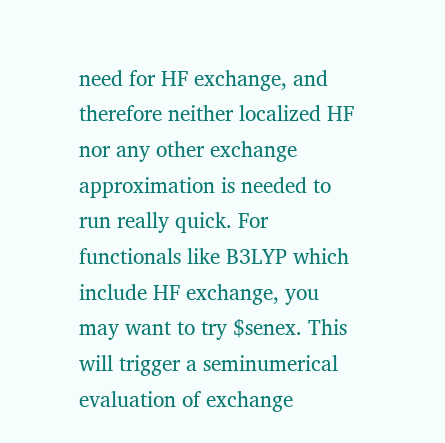need for HF exchange, and therefore neither localized HF nor any other exchange approximation is needed to run really quick. For functionals like B3LYP which include HF exchange, you may want to try $senex. This will trigger a seminumerical evaluation of exchange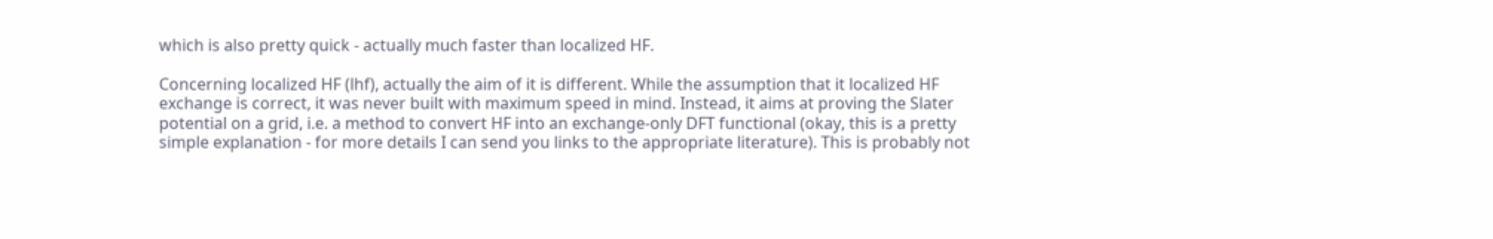which is also pretty quick - actually much faster than localized HF.

Concerning localized HF (lhf), actually the aim of it is different. While the assumption that it localized HF exchange is correct, it was never built with maximum speed in mind. Instead, it aims at proving the Slater potential on a grid, i.e. a method to convert HF into an exchange-only DFT functional (okay, this is a pretty simple explanation - for more details I can send you links to the appropriate literature). This is probably not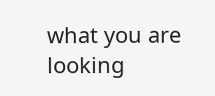what you are looking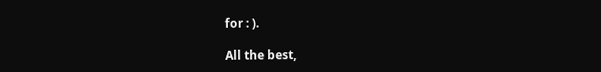for : ).

All the best,